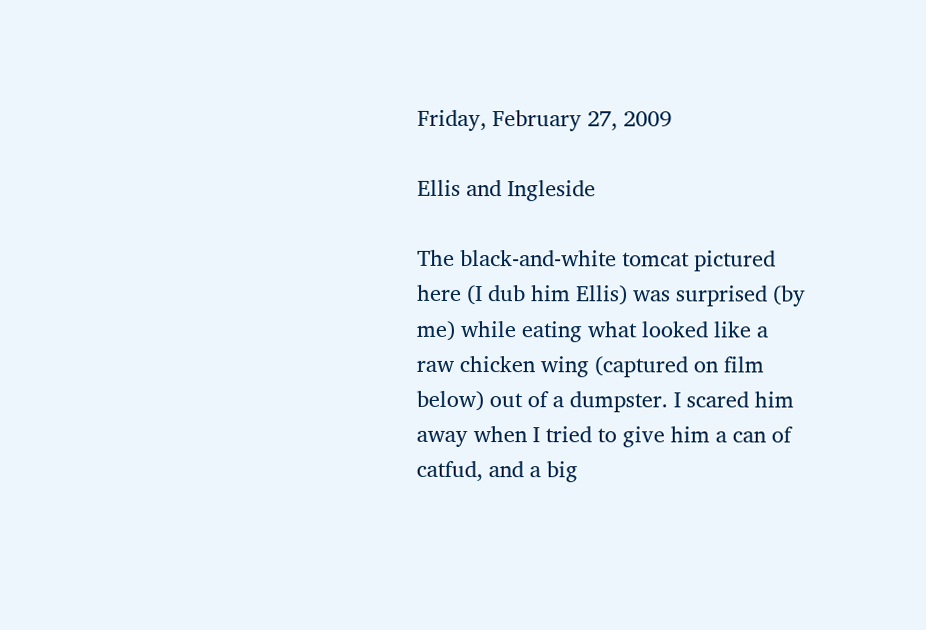Friday, February 27, 2009

Ellis and Ingleside

The black-and-white tomcat pictured here (I dub him Ellis) was surprised (by me) while eating what looked like a raw chicken wing (captured on film below) out of a dumpster. I scared him away when I tried to give him a can of catfud, and a big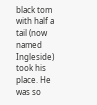black tom with half a tail (now named Ingleside) took his place. He was so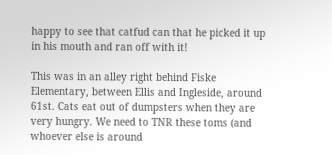happy to see that catfud can that he picked it up in his mouth and ran off with it!

This was in an alley right behind Fiske Elementary, between Ellis and Ingleside, around 61st. Cats eat out of dumpsters when they are very hungry. We need to TNR these toms (and whoever else is around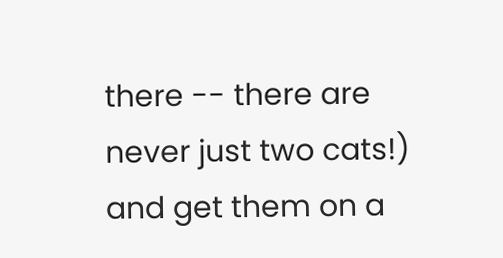there -- there are never just two cats!) and get them on a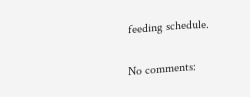feeding schedule.

No comments: